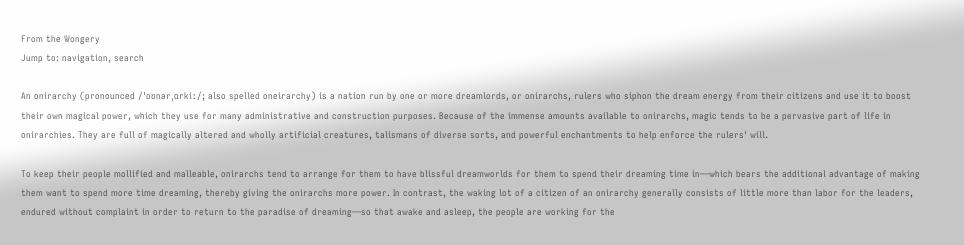From the Wongery
Jump to: navigation, search

An onirarchy (pronounced /ˈoʊnərˌɑrkiː/; also spelled oneirarchy) is a nation run by one or more dreamlords, or onirarchs, rulers who siphon the dream energy from their citizens and use it to boost their own magical power, which they use for many administrative and construction purposes. Because of the immense amounts available to onirarchs, magic tends to be a pervasive part of life in onirarchies. They are full of magically altered and wholly artificial creatures, talismans of diverse sorts, and powerful enchantments to help enforce the rulers' will.

To keep their people mollified and malleable, onirarchs tend to arrange for them to have blissful dreamworlds for them to spend their dreaming time in—which bears the additional advantage of making them want to spend more time dreaming, thereby giving the onirarchs more power. In contrast, the waking lot of a citizen of an onirarchy generally consists of little more than labor for the leaders, endured without complaint in order to return to the paradise of dreaming—so that awake and asleep, the people are working for the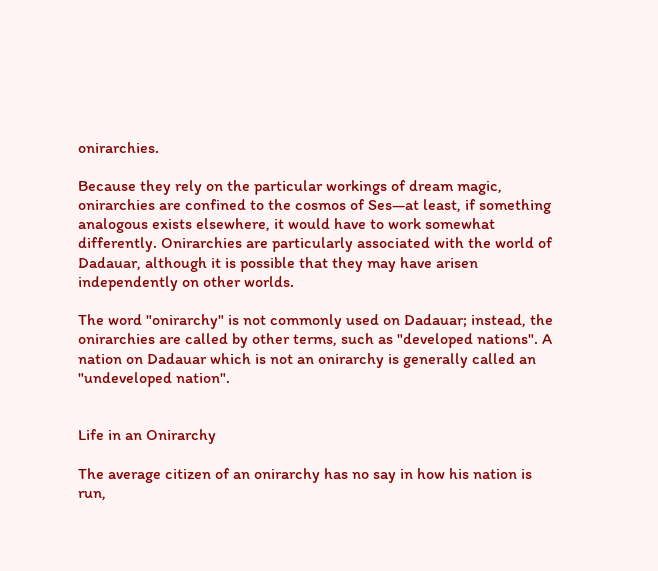onirarchies.

Because they rely on the particular workings of dream magic, onirarchies are confined to the cosmos of Ses—at least, if something analogous exists elsewhere, it would have to work somewhat differently. Onirarchies are particularly associated with the world of Dadauar, although it is possible that they may have arisen independently on other worlds.

The word "onirarchy" is not commonly used on Dadauar; instead, the onirarchies are called by other terms, such as "developed nations". A nation on Dadauar which is not an onirarchy is generally called an "undeveloped nation".


Life in an Onirarchy

The average citizen of an onirarchy has no say in how his nation is run,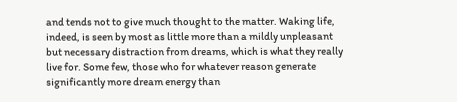and tends not to give much thought to the matter. Waking life, indeed, is seen by most as little more than a mildly unpleasant but necessary distraction from dreams, which is what they really live for. Some few, those who for whatever reason generate significantly more dream energy than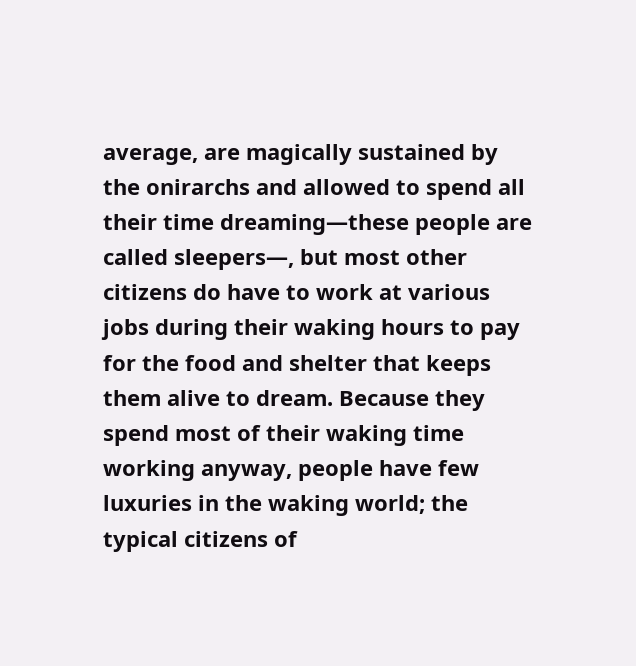average, are magically sustained by the onirarchs and allowed to spend all their time dreaming—these people are called sleepers—, but most other citizens do have to work at various jobs during their waking hours to pay for the food and shelter that keeps them alive to dream. Because they spend most of their waking time working anyway, people have few luxuries in the waking world; the typical citizens of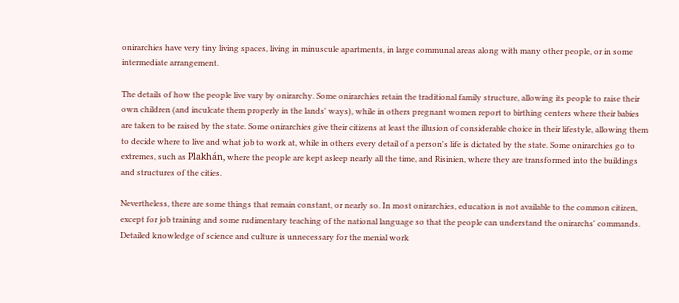onirarchies have very tiny living spaces, living in minuscule apartments, in large communal areas along with many other people, or in some intermediate arrangement.

The details of how the people live vary by onirarchy. Some onirarchies retain the traditional family structure, allowing its people to raise their own children (and inculcate them properly in the lands' ways), while in others pregnant women report to birthing centers where their babies are taken to be raised by the state. Some onirarchies give their citizens at least the illusion of considerable choice in their lifestyle, allowing them to decide where to live and what job to work at, while in others every detail of a person's life is dictated by the state. Some onirarchies go to extremes, such as Plakhán, where the people are kept asleep nearly all the time, and Risinien, where they are transformed into the buildings and structures of the cities.

Nevertheless, there are some things that remain constant, or nearly so. In most onirarchies, education is not available to the common citizen, except for job training and some rudimentary teaching of the national language so that the people can understand the onirarchs' commands. Detailed knowledge of science and culture is unnecessary for the menial work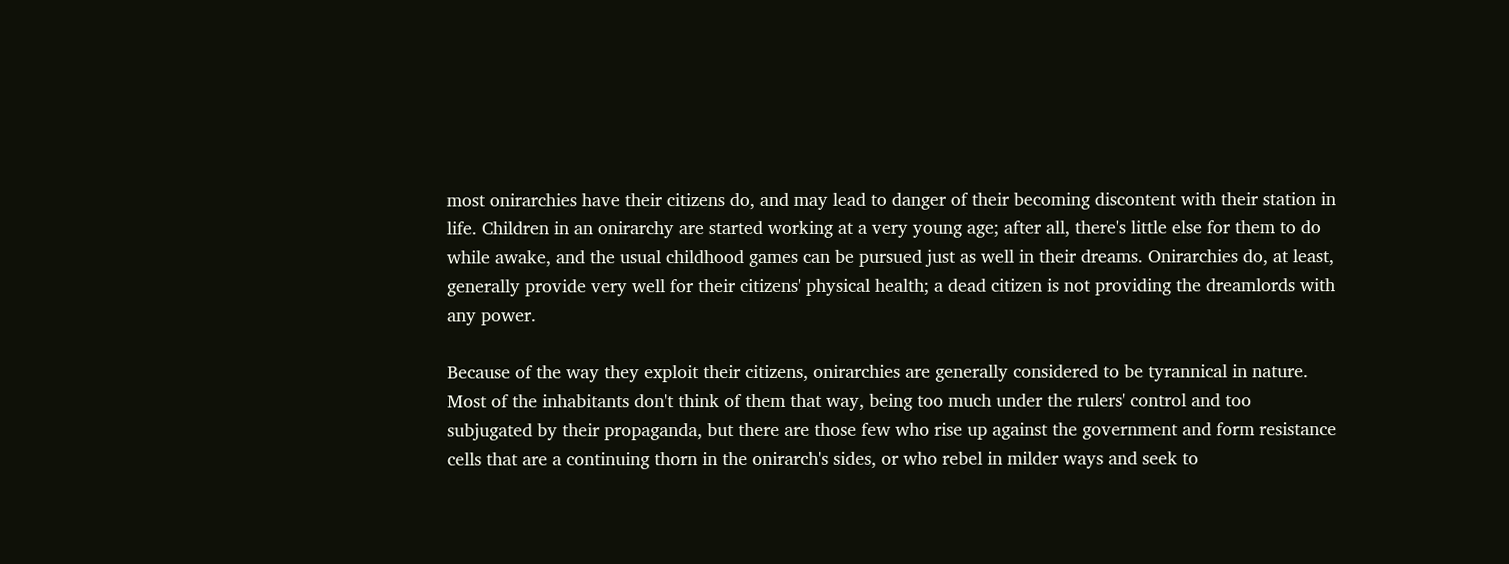most onirarchies have their citizens do, and may lead to danger of their becoming discontent with their station in life. Children in an onirarchy are started working at a very young age; after all, there's little else for them to do while awake, and the usual childhood games can be pursued just as well in their dreams. Onirarchies do, at least, generally provide very well for their citizens' physical health; a dead citizen is not providing the dreamlords with any power.

Because of the way they exploit their citizens, onirarchies are generally considered to be tyrannical in nature. Most of the inhabitants don't think of them that way, being too much under the rulers' control and too subjugated by their propaganda, but there are those few who rise up against the government and form resistance cells that are a continuing thorn in the onirarch's sides, or who rebel in milder ways and seek to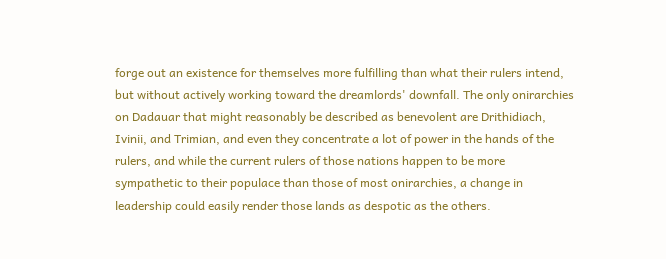forge out an existence for themselves more fulfilling than what their rulers intend, but without actively working toward the dreamlords' downfall. The only onirarchies on Dadauar that might reasonably be described as benevolent are Drithidiach, Ivinii, and Trimian, and even they concentrate a lot of power in the hands of the rulers, and while the current rulers of those nations happen to be more sympathetic to their populace than those of most onirarchies, a change in leadership could easily render those lands as despotic as the others.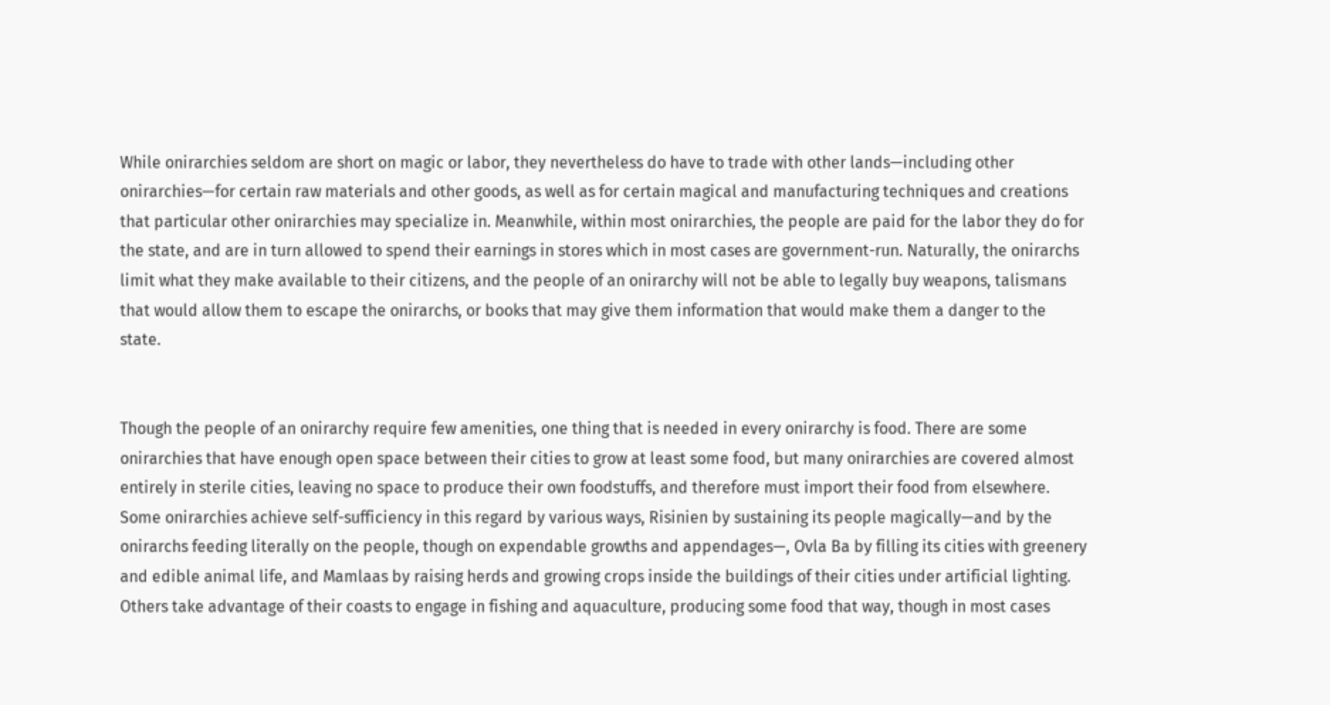While onirarchies seldom are short on magic or labor, they nevertheless do have to trade with other lands—including other onirarchies—for certain raw materials and other goods, as well as for certain magical and manufacturing techniques and creations that particular other onirarchies may specialize in. Meanwhile, within most onirarchies, the people are paid for the labor they do for the state, and are in turn allowed to spend their earnings in stores which in most cases are government-run. Naturally, the onirarchs limit what they make available to their citizens, and the people of an onirarchy will not be able to legally buy weapons, talismans that would allow them to escape the onirarchs, or books that may give them information that would make them a danger to the state.


Though the people of an onirarchy require few amenities, one thing that is needed in every onirarchy is food. There are some onirarchies that have enough open space between their cities to grow at least some food, but many onirarchies are covered almost entirely in sterile cities, leaving no space to produce their own foodstuffs, and therefore must import their food from elsewhere. Some onirarchies achieve self-sufficiency in this regard by various ways, Risinien by sustaining its people magically—and by the onirarchs feeding literally on the people, though on expendable growths and appendages—, Ovla Ba by filling its cities with greenery and edible animal life, and Mamlaas by raising herds and growing crops inside the buildings of their cities under artificial lighting. Others take advantage of their coasts to engage in fishing and aquaculture, producing some food that way, though in most cases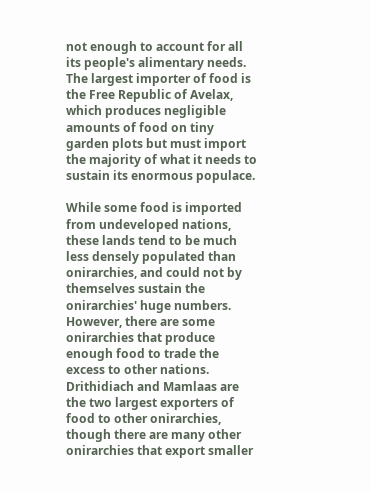not enough to account for all its people's alimentary needs. The largest importer of food is the Free Republic of Avelax, which produces negligible amounts of food on tiny garden plots but must import the majority of what it needs to sustain its enormous populace.

While some food is imported from undeveloped nations, these lands tend to be much less densely populated than onirarchies, and could not by themselves sustain the onirarchies' huge numbers. However, there are some onirarchies that produce enough food to trade the excess to other nations. Drithidiach and Mamlaas are the two largest exporters of food to other onirarchies, though there are many other onirarchies that export smaller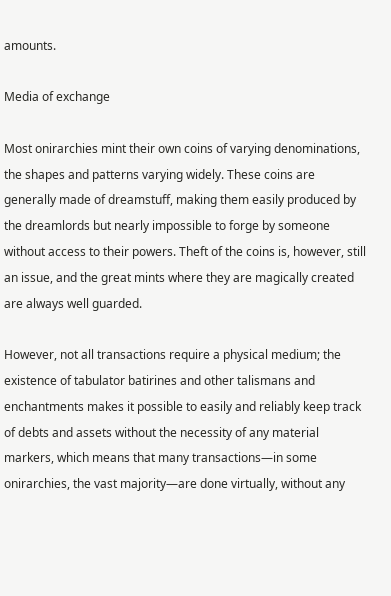amounts.

Media of exchange

Most onirarchies mint their own coins of varying denominations, the shapes and patterns varying widely. These coins are generally made of dreamstuff, making them easily produced by the dreamlords but nearly impossible to forge by someone without access to their powers. Theft of the coins is, however, still an issue, and the great mints where they are magically created are always well guarded.

However, not all transactions require a physical medium; the existence of tabulator batirines and other talismans and enchantments makes it possible to easily and reliably keep track of debts and assets without the necessity of any material markers, which means that many transactions—in some onirarchies, the vast majority—are done virtually, without any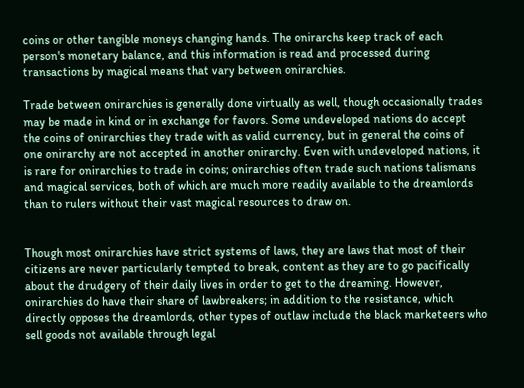coins or other tangible moneys changing hands. The onirarchs keep track of each person's monetary balance, and this information is read and processed during transactions by magical means that vary between onirarchies.

Trade between onirarchies is generally done virtually as well, though occasionally trades may be made in kind or in exchange for favors. Some undeveloped nations do accept the coins of onirarchies they trade with as valid currency, but in general the coins of one onirarchy are not accepted in another onirarchy. Even with undeveloped nations, it is rare for onirarchies to trade in coins; onirarchies often trade such nations talismans and magical services, both of which are much more readily available to the dreamlords than to rulers without their vast magical resources to draw on.


Though most onirarchies have strict systems of laws, they are laws that most of their citizens are never particularly tempted to break, content as they are to go pacifically about the drudgery of their daily lives in order to get to the dreaming. However, onirarchies do have their share of lawbreakers; in addition to the resistance, which directly opposes the dreamlords, other types of outlaw include the black marketeers who sell goods not available through legal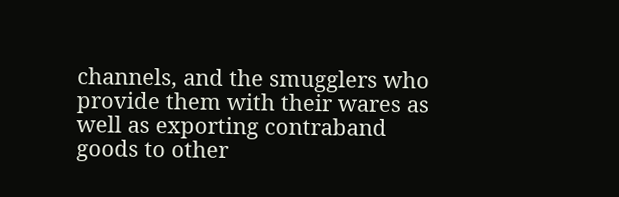channels, and the smugglers who provide them with their wares as well as exporting contraband goods to other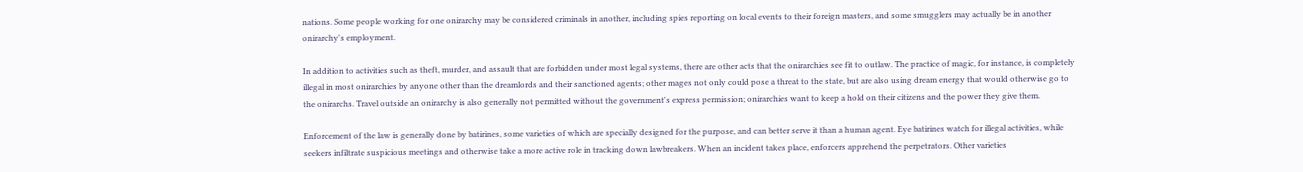nations. Some people working for one onirarchy may be considered criminals in another, including spies reporting on local events to their foreign masters, and some smugglers may actually be in another onirarchy's employment.

In addition to activities such as theft, murder, and assault that are forbidden under most legal systems, there are other acts that the onirarchies see fit to outlaw. The practice of magic, for instance, is completely illegal in most onirarchies by anyone other than the dreamlords and their sanctioned agents; other mages not only could pose a threat to the state, but are also using dream energy that would otherwise go to the onirarchs. Travel outside an onirarchy is also generally not permitted without the government's express permission; onirarchies want to keep a hold on their citizens and the power they give them.

Enforcement of the law is generally done by batirines, some varieties of which are specially designed for the purpose, and can better serve it than a human agent. Eye batirines watch for illegal activities, while seekers infiltrate suspicious meetings and otherwise take a more active role in tracking down lawbreakers. When an incident takes place, enforcers apprehend the perpetrators. Other varieties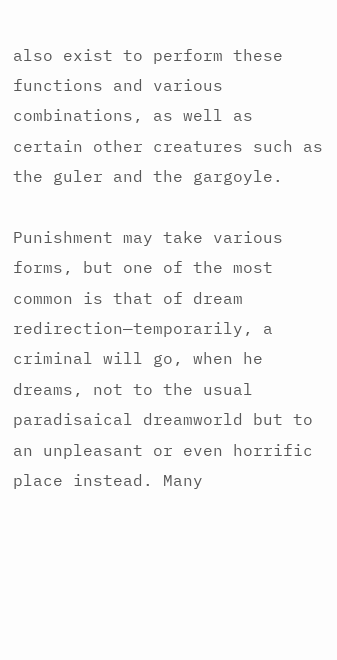also exist to perform these functions and various combinations, as well as certain other creatures such as the guler and the gargoyle.

Punishment may take various forms, but one of the most common is that of dream redirection—temporarily, a criminal will go, when he dreams, not to the usual paradisaical dreamworld but to an unpleasant or even horrific place instead. Many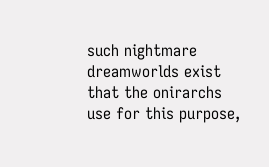such nightmare dreamworlds exist that the onirarchs use for this purpose,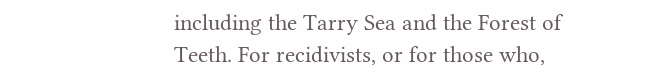including the Tarry Sea and the Forest of Teeth. For recidivists, or for those who,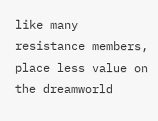like many resistance members, place less value on the dreamworld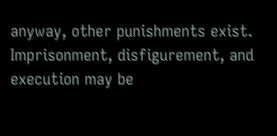anyway, other punishments exist. Imprisonment, disfigurement, and execution may be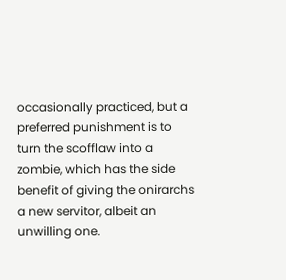occasionally practiced, but a preferred punishment is to turn the scofflaw into a zombie, which has the side benefit of giving the onirarchs a new servitor, albeit an unwilling one.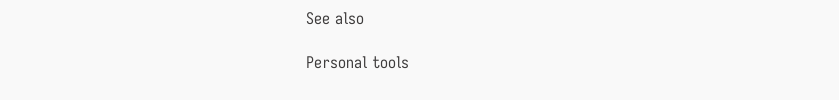See also

Personal tools